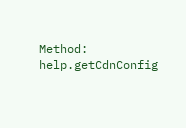Method: help.getCdnConfig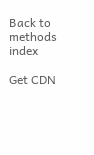Back to methods index

Get CDN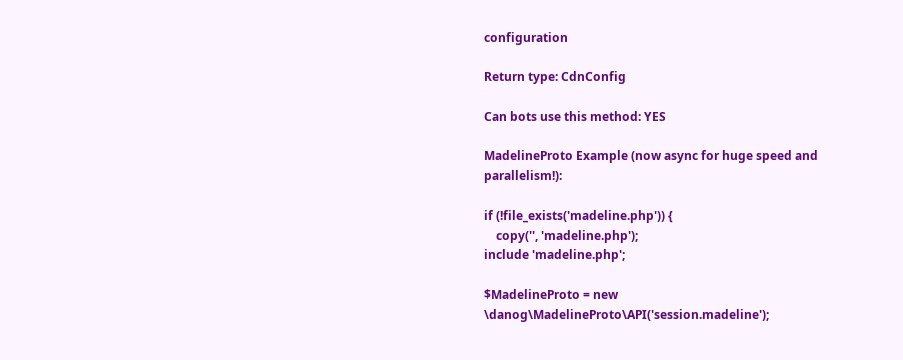configuration

Return type: CdnConfig

Can bots use this method: YES

MadelineProto Example (now async for huge speed and parallelism!):

if (!file_exists('madeline.php')) {
    copy('', 'madeline.php');
include 'madeline.php';

$MadelineProto = new \danog\MadelineProto\API('session.madeline');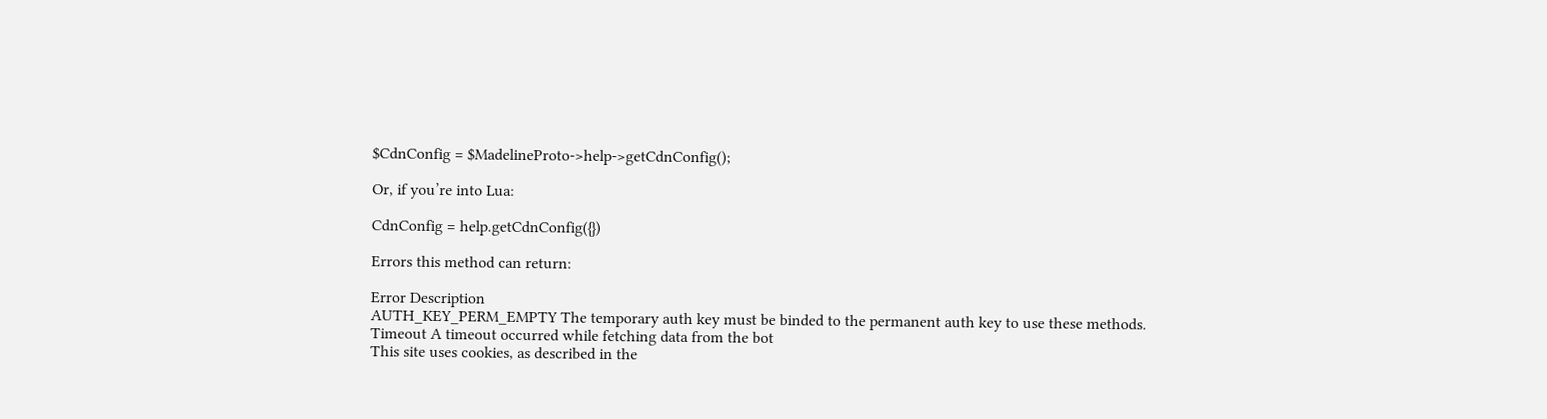$CdnConfig = $MadelineProto->help->getCdnConfig();

Or, if you’re into Lua:

CdnConfig = help.getCdnConfig({})

Errors this method can return:

Error Description
AUTH_KEY_PERM_EMPTY The temporary auth key must be binded to the permanent auth key to use these methods.
Timeout A timeout occurred while fetching data from the bot
This site uses cookies, as described in the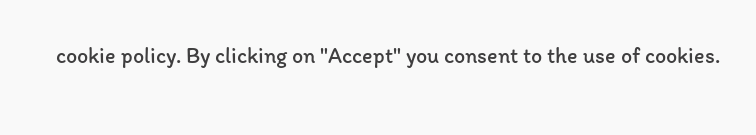cookie policy. By clicking on "Accept" you consent to the use of cookies.